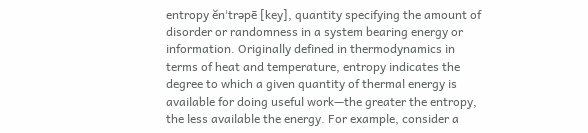entropy ĕnˈtrəpē [key], quantity specifying the amount of disorder or randomness in a system bearing energy or information. Originally defined in thermodynamics in terms of heat and temperature, entropy indicates the degree to which a given quantity of thermal energy is available for doing useful work—the greater the entropy, the less available the energy. For example, consider a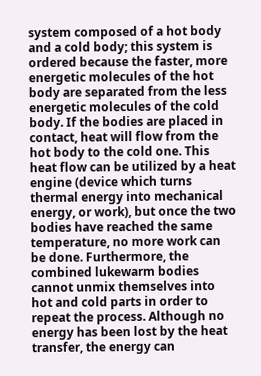system composed of a hot body and a cold body; this system is ordered because the faster, more energetic molecules of the hot body are separated from the less energetic molecules of the cold body. If the bodies are placed in contact, heat will flow from the hot body to the cold one. This heat flow can be utilized by a heat engine (device which turns thermal energy into mechanical energy, or work), but once the two bodies have reached the same temperature, no more work can be done. Furthermore, the combined lukewarm bodies cannot unmix themselves into hot and cold parts in order to repeat the process. Although no energy has been lost by the heat transfer, the energy can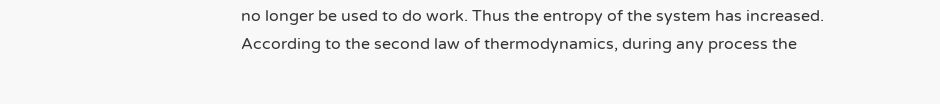no longer be used to do work. Thus the entropy of the system has increased. According to the second law of thermodynamics, during any process the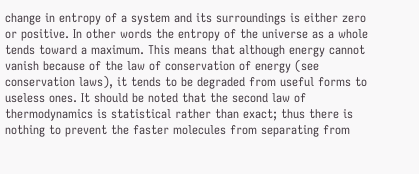change in entropy of a system and its surroundings is either zero or positive. In other words the entropy of the universe as a whole tends toward a maximum. This means that although energy cannot vanish because of the law of conservation of energy (see conservation laws), it tends to be degraded from useful forms to useless ones. It should be noted that the second law of thermodynamics is statistical rather than exact; thus there is nothing to prevent the faster molecules from separating from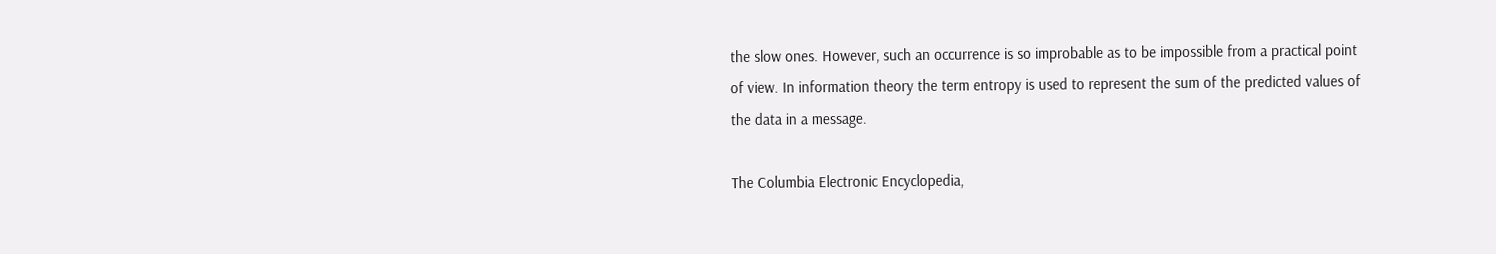the slow ones. However, such an occurrence is so improbable as to be impossible from a practical point of view. In information theory the term entropy is used to represent the sum of the predicted values of the data in a message.

The Columbia Electronic Encyclopedia,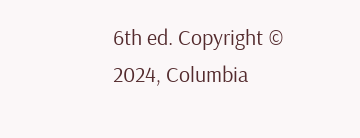6th ed. Copyright © 2024, Columbia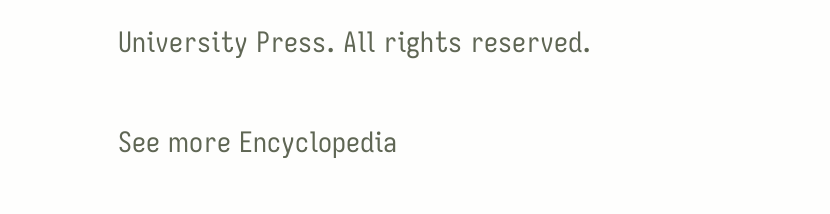University Press. All rights reserved.

See more Encyclopedia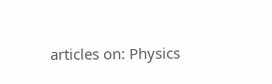articles on: Physics